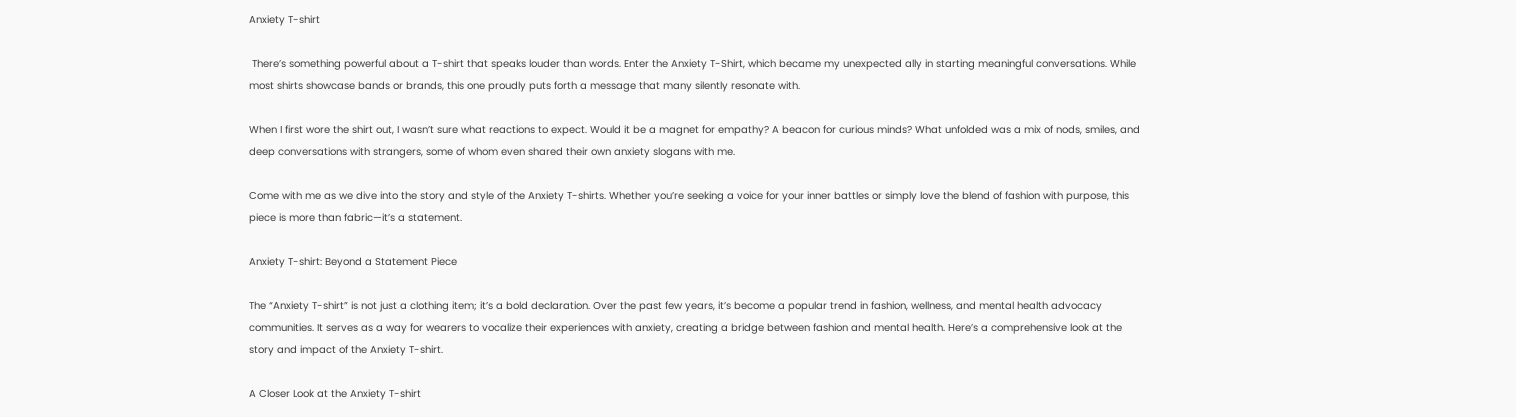Anxiety T-shirt

 There’s something powerful about a T-shirt that speaks louder than words. Enter the Anxiety T-Shirt, which became my unexpected ally in starting meaningful conversations. While most shirts showcase bands or brands, this one proudly puts forth a message that many silently resonate with.

When I first wore the shirt out, I wasn’t sure what reactions to expect. Would it be a magnet for empathy? A beacon for curious minds? What unfolded was a mix of nods, smiles, and deep conversations with strangers, some of whom even shared their own anxiety slogans with me.

Come with me as we dive into the story and style of the Anxiety T-shirts. Whether you’re seeking a voice for your inner battles or simply love the blend of fashion with purpose, this piece is more than fabric—it’s a statement.

Anxiety T-shirt: Beyond a Statement Piece

The “Anxiety T-shirt” is not just a clothing item; it’s a bold declaration. Over the past few years, it’s become a popular trend in fashion, wellness, and mental health advocacy communities. It serves as a way for wearers to vocalize their experiences with anxiety, creating a bridge between fashion and mental health. Here’s a comprehensive look at the story and impact of the Anxiety T-shirt.

A Closer Look at the Anxiety T-shirt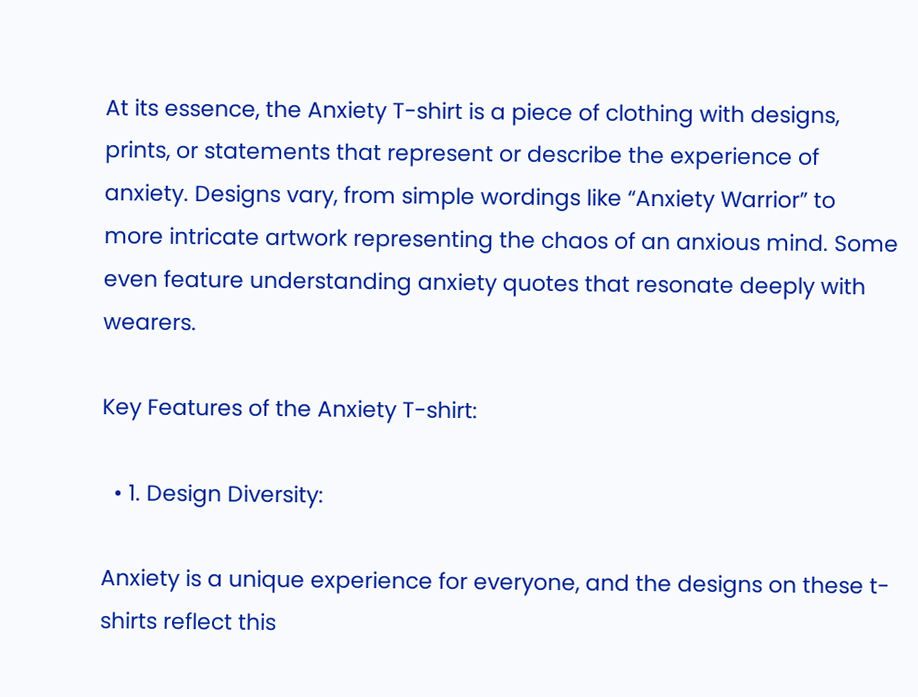At its essence, the Anxiety T-shirt is a piece of clothing with designs, prints, or statements that represent or describe the experience of anxiety. Designs vary, from simple wordings like “Anxiety Warrior” to more intricate artwork representing the chaos of an anxious mind. Some even feature understanding anxiety quotes that resonate deeply with wearers.

Key Features of the Anxiety T-shirt:

  • 1. Design Diversity:

Anxiety is a unique experience for everyone, and the designs on these t-shirts reflect this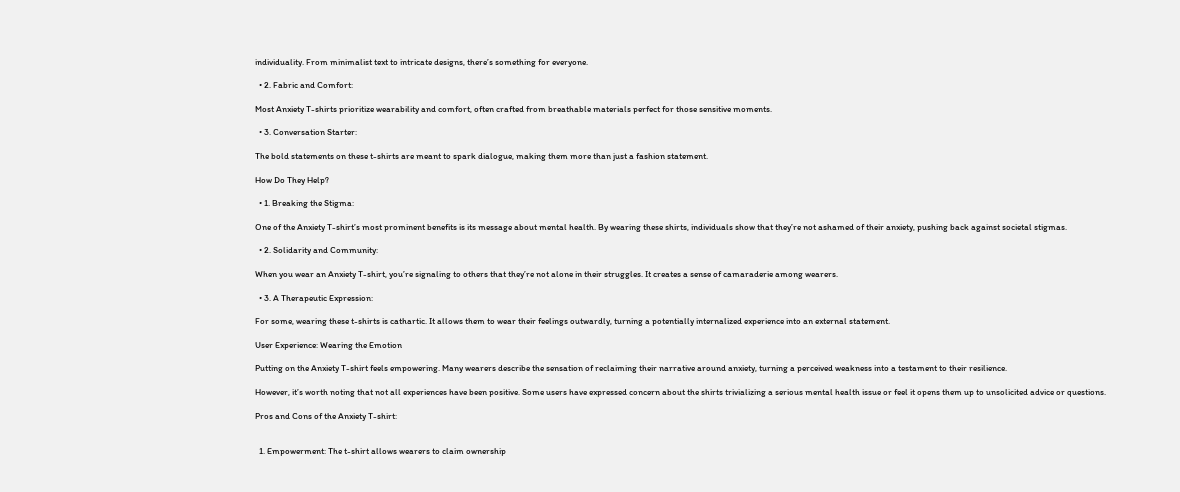individuality. From minimalist text to intricate designs, there’s something for everyone.

  • 2. Fabric and Comfort:

Most Anxiety T-shirts prioritize wearability and comfort, often crafted from breathable materials perfect for those sensitive moments.

  • 3. Conversation Starter:

The bold statements on these t-shirts are meant to spark dialogue, making them more than just a fashion statement.

How Do They Help?

  • 1. Breaking the Stigma:

One of the Anxiety T-shirt’s most prominent benefits is its message about mental health. By wearing these shirts, individuals show that they’re not ashamed of their anxiety, pushing back against societal stigmas.

  • 2. Solidarity and Community:

When you wear an Anxiety T-shirt, you’re signaling to others that they’re not alone in their struggles. It creates a sense of camaraderie among wearers.

  • 3. A Therapeutic Expression:

For some, wearing these t-shirts is cathartic. It allows them to wear their feelings outwardly, turning a potentially internalized experience into an external statement.

User Experience: Wearing the Emotion

Putting on the Anxiety T-shirt feels empowering. Many wearers describe the sensation of reclaiming their narrative around anxiety, turning a perceived weakness into a testament to their resilience.

However, it’s worth noting that not all experiences have been positive. Some users have expressed concern about the shirts trivializing a serious mental health issue or feel it opens them up to unsolicited advice or questions.

Pros and Cons of the Anxiety T-shirt:


  1. Empowerment: The t-shirt allows wearers to claim ownership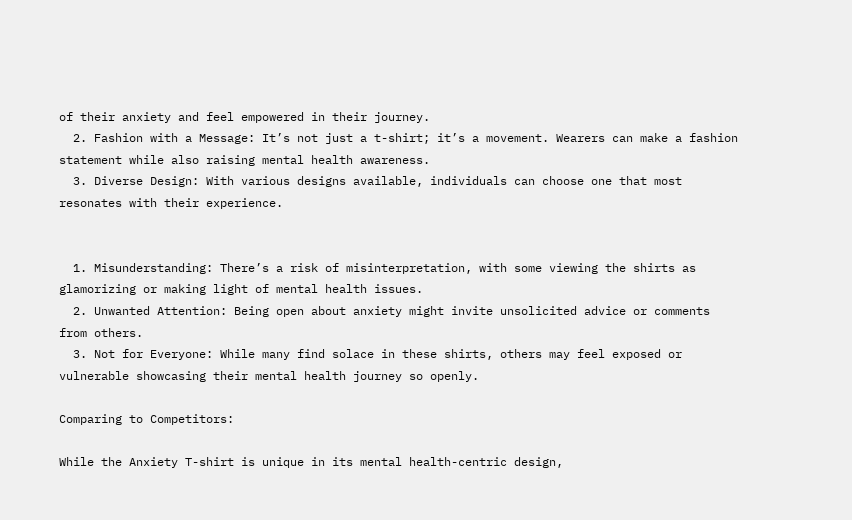of their anxiety and feel empowered in their journey.
  2. Fashion with a Message: It’s not just a t-shirt; it’s a movement. Wearers can make a fashion statement while also raising mental health awareness.
  3. Diverse Design: With various designs available, individuals can choose one that most resonates with their experience.


  1. Misunderstanding: There’s a risk of misinterpretation, with some viewing the shirts as glamorizing or making light of mental health issues.
  2. Unwanted Attention: Being open about anxiety might invite unsolicited advice or comments from others.
  3. Not for Everyone: While many find solace in these shirts, others may feel exposed or vulnerable showcasing their mental health journey so openly.

Comparing to Competitors:

While the Anxiety T-shirt is unique in its mental health-centric design,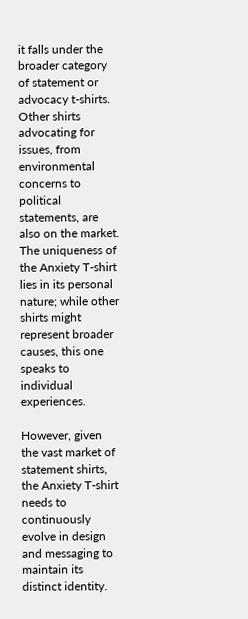it falls under the broader category of statement or advocacy t-shirts. Other shirts advocating for issues, from environmental concerns to political statements, are also on the market. The uniqueness of the Anxiety T-shirt lies in its personal nature; while other shirts might represent broader causes, this one speaks to individual experiences.

However, given the vast market of statement shirts, the Anxiety T-shirt needs to continuously evolve in design and messaging to maintain its distinct identity.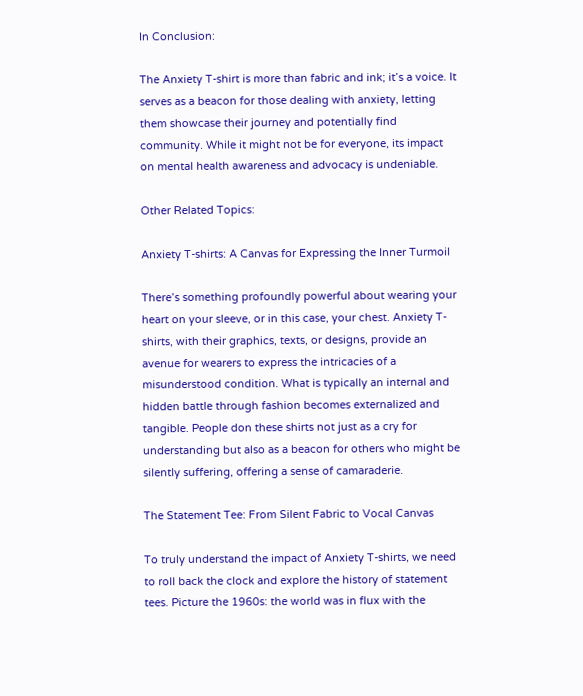In Conclusion:

The Anxiety T-shirt is more than fabric and ink; it’s a voice. It serves as a beacon for those dealing with anxiety, letting them showcase their journey and potentially find community. While it might not be for everyone, its impact on mental health awareness and advocacy is undeniable.

Other Related Topics:

Anxiety T-shirts: A Canvas for Expressing the Inner Turmoil

There’s something profoundly powerful about wearing your heart on your sleeve, or in this case, your chest. Anxiety T-shirts, with their graphics, texts, or designs, provide an avenue for wearers to express the intricacies of a misunderstood condition. What is typically an internal and hidden battle through fashion becomes externalized and tangible. People don these shirts not just as a cry for understanding but also as a beacon for others who might be silently suffering, offering a sense of camaraderie.

The Statement Tee: From Silent Fabric to Vocal Canvas

To truly understand the impact of Anxiety T-shirts, we need to roll back the clock and explore the history of statement tees. Picture the 1960s: the world was in flux with the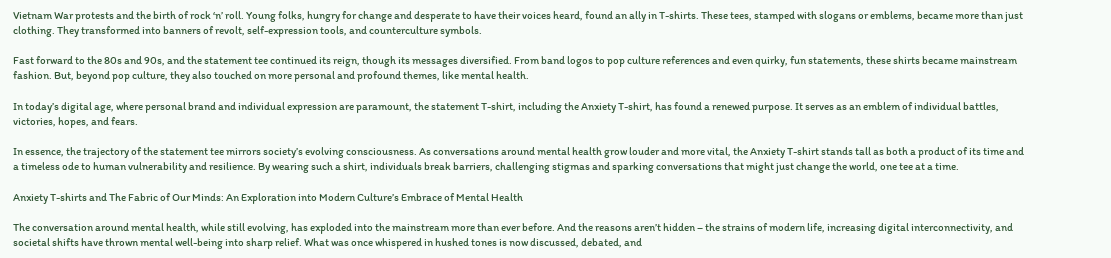Vietnam War protests and the birth of rock ‘n’ roll. Young folks, hungry for change and desperate to have their voices heard, found an ally in T-shirts. These tees, stamped with slogans or emblems, became more than just clothing. They transformed into banners of revolt, self-expression tools, and counterculture symbols.

Fast forward to the 80s and 90s, and the statement tee continued its reign, though its messages diversified. From band logos to pop culture references and even quirky, fun statements, these shirts became mainstream fashion. But, beyond pop culture, they also touched on more personal and profound themes, like mental health.

In today’s digital age, where personal brand and individual expression are paramount, the statement T-shirt, including the Anxiety T-shirt, has found a renewed purpose. It serves as an emblem of individual battles, victories, hopes, and fears.

In essence, the trajectory of the statement tee mirrors society’s evolving consciousness. As conversations around mental health grow louder and more vital, the Anxiety T-shirt stands tall as both a product of its time and a timeless ode to human vulnerability and resilience. By wearing such a shirt, individuals break barriers, challenging stigmas and sparking conversations that might just change the world, one tee at a time.

Anxiety T-shirts and The Fabric of Our Minds: An Exploration into Modern Culture’s Embrace of Mental Health

The conversation around mental health, while still evolving, has exploded into the mainstream more than ever before. And the reasons aren’t hidden – the strains of modern life, increasing digital interconnectivity, and societal shifts have thrown mental well-being into sharp relief. What was once whispered in hushed tones is now discussed, debated, and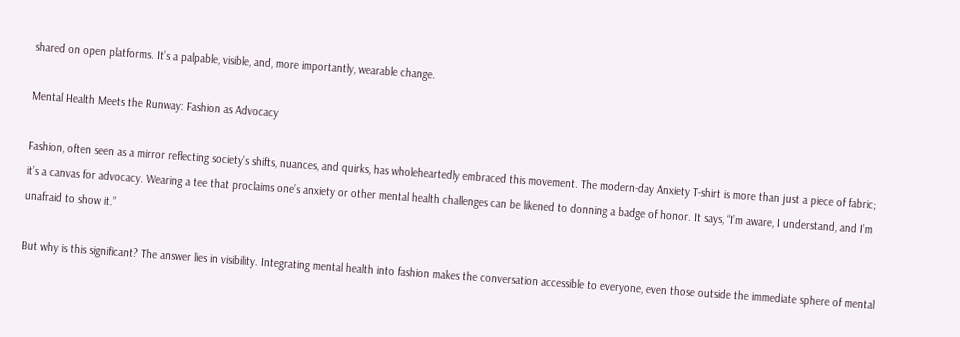shared on open platforms. It’s a palpable, visible, and, more importantly, wearable change.

Mental Health Meets the Runway: Fashion as Advocacy

Fashion, often seen as a mirror reflecting society’s shifts, nuances, and quirks, has wholeheartedly embraced this movement. The modern-day Anxiety T-shirt is more than just a piece of fabric; it’s a canvas for advocacy. Wearing a tee that proclaims one’s anxiety or other mental health challenges can be likened to donning a badge of honor. It says, “I’m aware, I understand, and I’m unafraid to show it.”

But why is this significant? The answer lies in visibility. Integrating mental health into fashion makes the conversation accessible to everyone, even those outside the immediate sphere of mental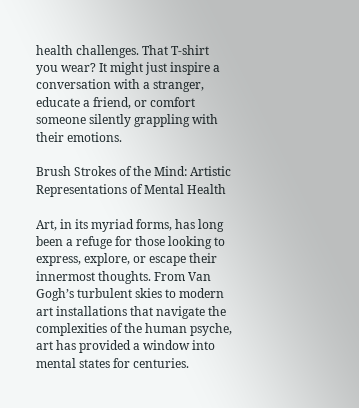health challenges. That T-shirt you wear? It might just inspire a conversation with a stranger, educate a friend, or comfort someone silently grappling with their emotions.

Brush Strokes of the Mind: Artistic Representations of Mental Health

Art, in its myriad forms, has long been a refuge for those looking to express, explore, or escape their innermost thoughts. From Van Gogh’s turbulent skies to modern art installations that navigate the complexities of the human psyche, art has provided a window into mental states for centuries.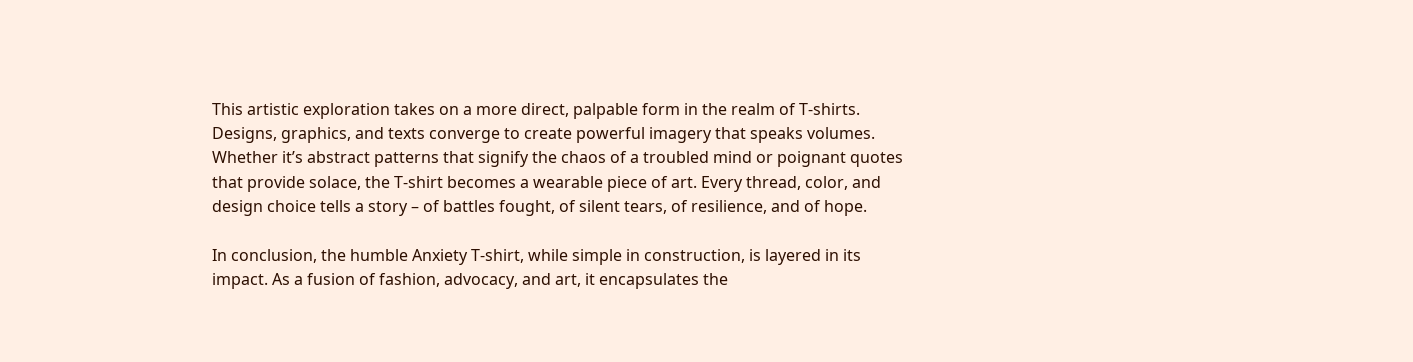This artistic exploration takes on a more direct, palpable form in the realm of T-shirts. Designs, graphics, and texts converge to create powerful imagery that speaks volumes. Whether it’s abstract patterns that signify the chaos of a troubled mind or poignant quotes that provide solace, the T-shirt becomes a wearable piece of art. Every thread, color, and design choice tells a story – of battles fought, of silent tears, of resilience, and of hope.

In conclusion, the humble Anxiety T-shirt, while simple in construction, is layered in its impact. As a fusion of fashion, advocacy, and art, it encapsulates the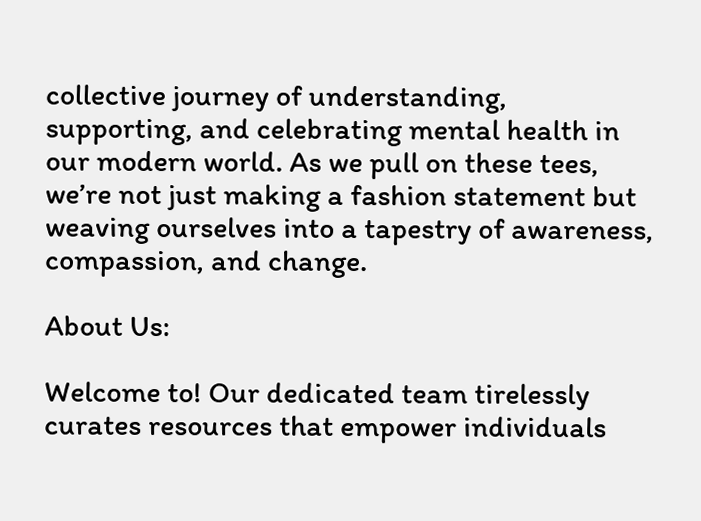collective journey of understanding, supporting, and celebrating mental health in our modern world. As we pull on these tees, we’re not just making a fashion statement but weaving ourselves into a tapestry of awareness, compassion, and change.

About Us:

Welcome to! Our dedicated team tirelessly curates resources that empower individuals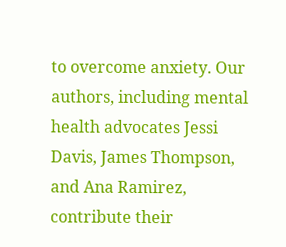to overcome anxiety. Our authors, including mental health advocates Jessi Davis, James Thompson, and Ana Ramirez, contribute their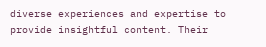diverse experiences and expertise to provide insightful content. Their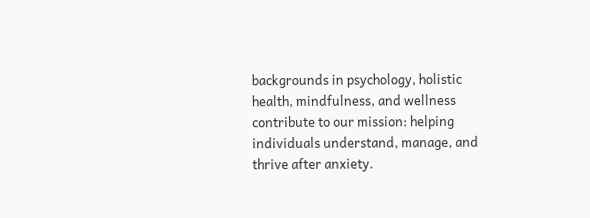backgrounds in psychology, holistic health, mindfulness, and wellness contribute to our mission: helping individuals understand, manage, and thrive after anxiety.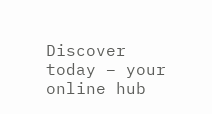Discover today – your online hub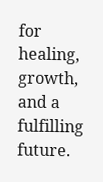for healing, growth, and a fulfilling future.